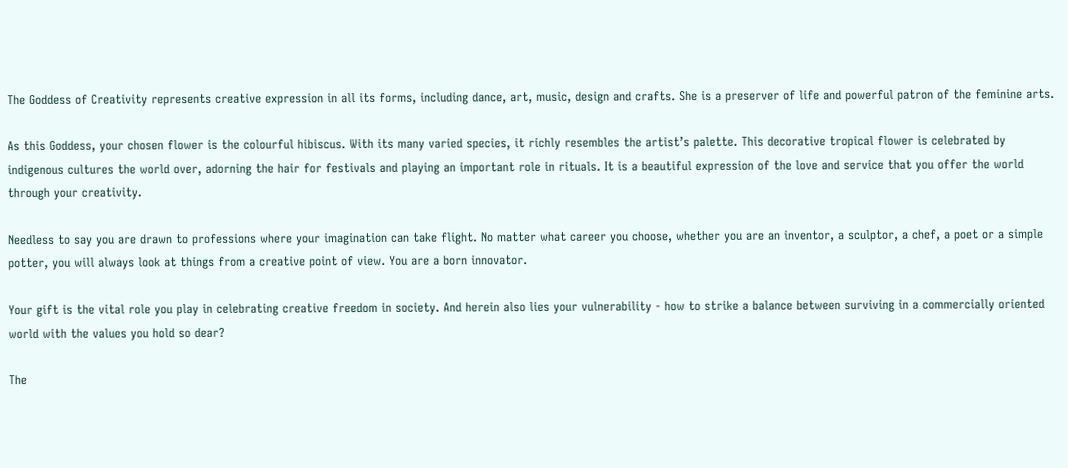The Goddess of Creativity represents creative expression in all its forms, including dance, art, music, design and crafts. She is a preserver of life and powerful patron of the feminine arts.

As this Goddess, your chosen flower is the colourful hibiscus. With its many varied species, it richly resembles the artist’s palette. This decorative tropical flower is celebrated by indigenous cultures the world over, adorning the hair for festivals and playing an important role in rituals. It is a beautiful expression of the love and service that you offer the world through your creativity.

Needless to say you are drawn to professions where your imagination can take flight. No matter what career you choose, whether you are an inventor, a sculptor, a chef, a poet or a simple potter, you will always look at things from a creative point of view. You are a born innovator.

Your gift is the vital role you play in celebrating creative freedom in society. And herein also lies your vulnerability - how to strike a balance between surviving in a commercially oriented world with the values you hold so dear?

The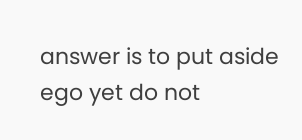answer is to put aside ego yet do not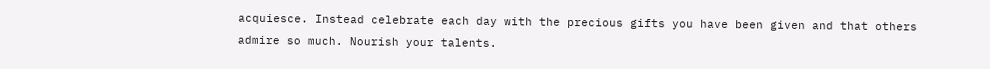acquiesce. Instead celebrate each day with the precious gifts you have been given and that others admire so much. Nourish your talents.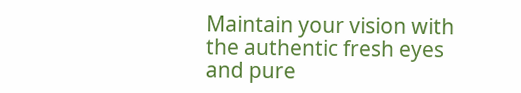Maintain your vision with the authentic fresh eyes and pure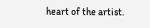heart of the artist.